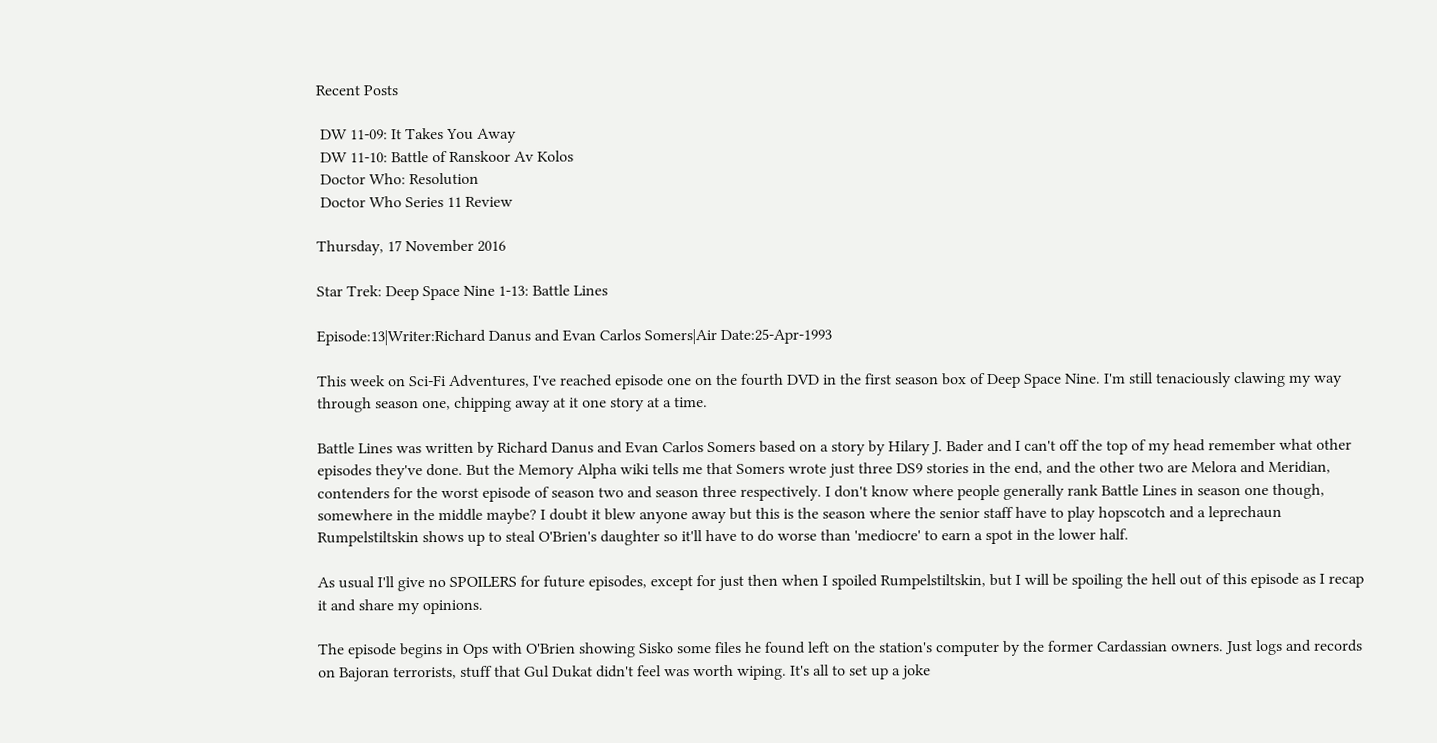Recent Posts

 DW 11-09: It Takes You Away
 DW 11-10: Battle of Ranskoor Av Kolos
 Doctor Who: Resolution
 Doctor Who Series 11 Review

Thursday, 17 November 2016

Star Trek: Deep Space Nine 1-13: Battle Lines

Episode:13|Writer:Richard Danus and Evan Carlos Somers|Air Date:25-Apr-1993

This week on Sci-Fi Adventures, I've reached episode one on the fourth DVD in the first season box of Deep Space Nine. I'm still tenaciously clawing my way through season one, chipping away at it one story at a time.

Battle Lines was written by Richard Danus and Evan Carlos Somers based on a story by Hilary J. Bader and I can't off the top of my head remember what other episodes they've done. But the Memory Alpha wiki tells me that Somers wrote just three DS9 stories in the end, and the other two are Melora and Meridian, contenders for the worst episode of season two and season three respectively. I don't know where people generally rank Battle Lines in season one though, somewhere in the middle maybe? I doubt it blew anyone away but this is the season where the senior staff have to play hopscotch and a leprechaun Rumpelstiltskin shows up to steal O'Brien's daughter so it'll have to do worse than 'mediocre' to earn a spot in the lower half.

As usual I'll give no SPOILERS for future episodes, except for just then when I spoiled Rumpelstiltskin, but I will be spoiling the hell out of this episode as I recap it and share my opinions.

The episode begins in Ops with O'Brien showing Sisko some files he found left on the station's computer by the former Cardassian owners. Just logs and records on Bajoran terrorists, stuff that Gul Dukat didn't feel was worth wiping. It's all to set up a joke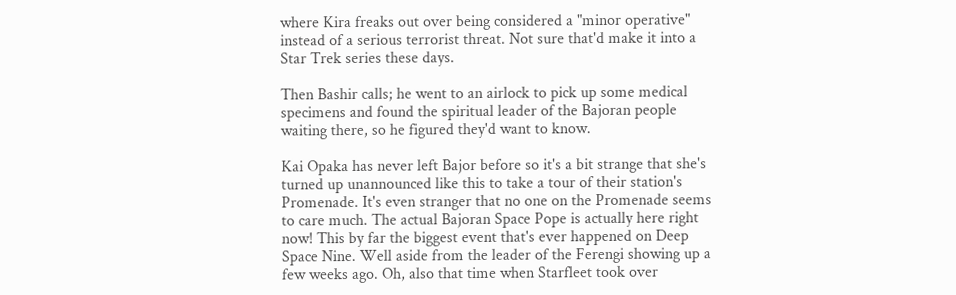where Kira freaks out over being considered a "minor operative" instead of a serious terrorist threat. Not sure that'd make it into a Star Trek series these days.

Then Bashir calls; he went to an airlock to pick up some medical specimens and found the spiritual leader of the Bajoran people waiting there, so he figured they'd want to know.

Kai Opaka has never left Bajor before so it's a bit strange that she's turned up unannounced like this to take a tour of their station's Promenade. It's even stranger that no one on the Promenade seems to care much. The actual Bajoran Space Pope is actually here right now! This by far the biggest event that's ever happened on Deep Space Nine. Well aside from the leader of the Ferengi showing up a few weeks ago. Oh, also that time when Starfleet took over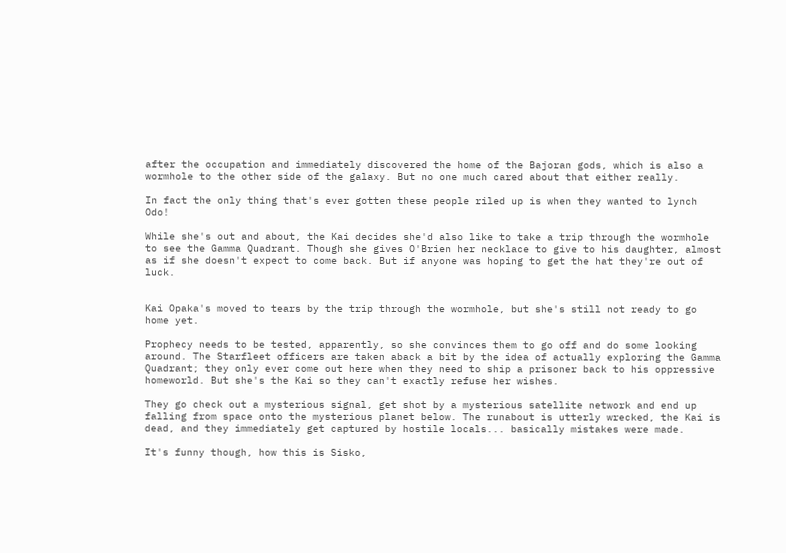after the occupation and immediately discovered the home of the Bajoran gods, which is also a wormhole to the other side of the galaxy. But no one much cared about that either really.

In fact the only thing that's ever gotten these people riled up is when they wanted to lynch Odo!

While she's out and about, the Kai decides she'd also like to take a trip through the wormhole to see the Gamma Quadrant. Though she gives O'Brien her necklace to give to his daughter, almost as if she doesn't expect to come back. But if anyone was hoping to get the hat they're out of luck.


Kai Opaka's moved to tears by the trip through the wormhole, but she's still not ready to go home yet.

Prophecy needs to be tested, apparently, so she convinces them to go off and do some looking around. The Starfleet officers are taken aback a bit by the idea of actually exploring the Gamma Quadrant; they only ever come out here when they need to ship a prisoner back to his oppressive homeworld. But she's the Kai so they can't exactly refuse her wishes.

They go check out a mysterious signal, get shot by a mysterious satellite network and end up falling from space onto the mysterious planet below. The runabout is utterly wrecked, the Kai is dead, and they immediately get captured by hostile locals... basically mistakes were made.

It's funny though, how this is Sisko,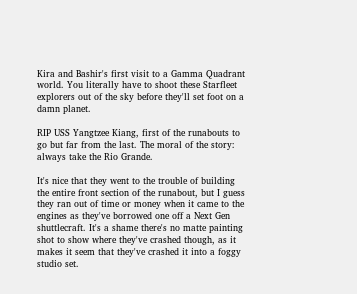Kira and Bashir's first visit to a Gamma Quadrant world. You literally have to shoot these Starfleet explorers out of the sky before they'll set foot on a damn planet.

RIP USS Yangtzee Kiang, first of the runabouts to go but far from the last. The moral of the story: always take the Rio Grande.

It's nice that they went to the trouble of building the entire front section of the runabout, but I guess they ran out of time or money when it came to the engines as they've borrowed one off a Next Gen shuttlecraft. It's a shame there's no matte painting shot to show where they've crashed though, as it makes it seem that they've crashed it into a foggy studio set.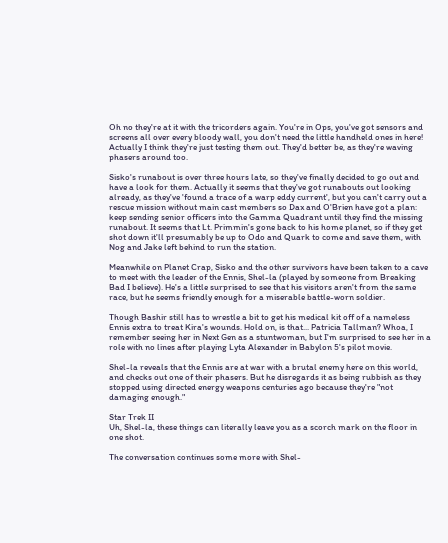Oh no they're at it with the tricorders again. You're in Ops, you've got sensors and screens all over every bloody wall, you don't need the little handheld ones in here! Actually I think they're just testing them out. They'd better be, as they're waving phasers around too.

Sisko's runabout is over three hours late, so they've finally decided to go out and have a look for them. Actually it seems that they've got runabouts out looking already, as they've 'found a trace of a warp eddy current', but you can't carry out a rescue mission without main cast members so Dax and O'Brien have got a plan: keep sending senior officers into the Gamma Quadrant until they find the missing runabout. It seems that Lt. Primmin's gone back to his home planet, so if they get shot down it'll presumably be up to Odo and Quark to come and save them, with Nog and Jake left behind to run the station.

Meanwhile on Planet Crap, Sisko and the other survivors have been taken to a cave to meet with the leader of the Ennis, Shel-la (played by someone from Breaking Bad I believe). He's a little surprised to see that his visitors aren't from the same race, but he seems friendly enough for a miserable battle-worn soldier.

Though Bashir still has to wrestle a bit to get his medical kit off of a nameless Ennis extra to treat Kira's wounds. Hold on, is that... Patricia Tallman? Whoa, I remember seeing her in Next Gen as a stuntwoman, but I'm surprised to see her in a role with no lines after playing Lyta Alexander in Babylon 5's pilot movie.

Shel-la reveals that the Ennis are at war with a brutal enemy here on this world, and checks out one of their phasers. But he disregards it as being rubbish as they stopped using directed energy weapons centuries ago because they're "not damaging enough."

Star Trek II
Uh, Shel-la, these things can literally leave you as a scorch mark on the floor in one shot.

The conversation continues some more with Shel-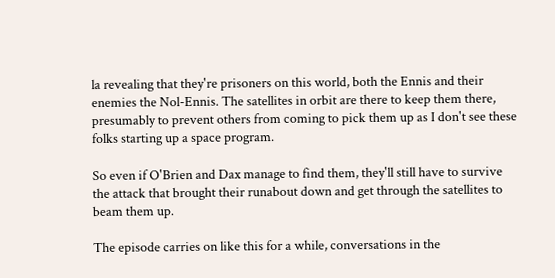la revealing that they're prisoners on this world, both the Ennis and their enemies the Nol-Ennis. The satellites in orbit are there to keep them there, presumably to prevent others from coming to pick them up as I don't see these folks starting up a space program.

So even if O'Brien and Dax manage to find them, they'll still have to survive the attack that brought their runabout down and get through the satellites to beam them up.

The episode carries on like this for a while, conversations in the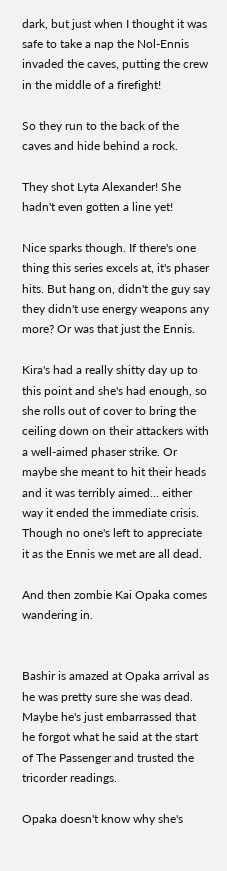dark, but just when I thought it was safe to take a nap the Nol-Ennis invaded the caves, putting the crew in the middle of a firefight!

So they run to the back of the caves and hide behind a rock.

They shot Lyta Alexander! She hadn't even gotten a line yet!

Nice sparks though. If there's one thing this series excels at, it's phaser hits. But hang on, didn't the guy say they didn't use energy weapons any more? Or was that just the Ennis.

Kira's had a really shitty day up to this point and she's had enough, so she rolls out of cover to bring the ceiling down on their attackers with a well-aimed phaser strike. Or maybe she meant to hit their heads and it was terribly aimed... either way it ended the immediate crisis. Though no one's left to appreciate it as the Ennis we met are all dead.

And then zombie Kai Opaka comes wandering in.


Bashir is amazed at Opaka arrival as he was pretty sure she was dead. Maybe he's just embarrassed that he forgot what he said at the start of The Passenger and trusted the tricorder readings.

Opaka doesn't know why she's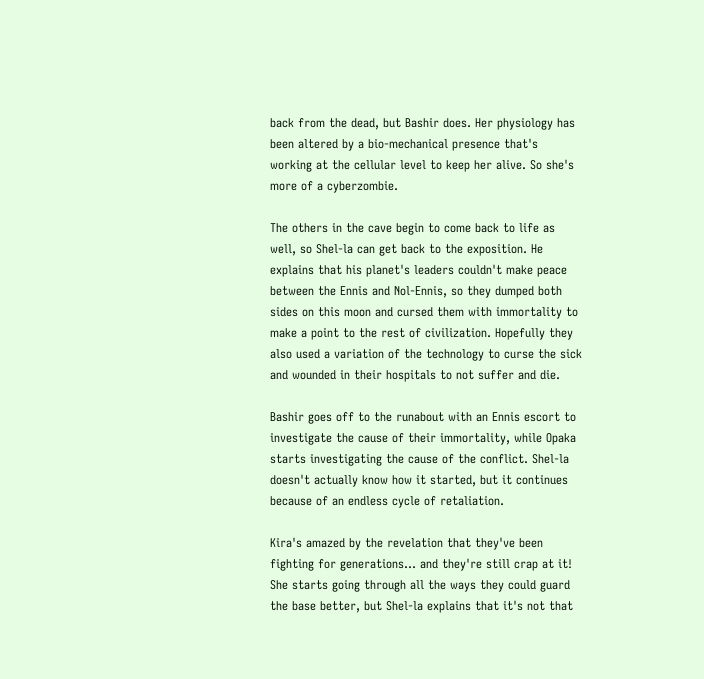back from the dead, but Bashir does. Her physiology has been altered by a bio-mechanical presence that's working at the cellular level to keep her alive. So she's more of a cyberzombie.

The others in the cave begin to come back to life as well, so Shel-la can get back to the exposition. He explains that his planet's leaders couldn't make peace between the Ennis and Nol-Ennis, so they dumped both sides on this moon and cursed them with immortality to make a point to the rest of civilization. Hopefully they also used a variation of the technology to curse the sick and wounded in their hospitals to not suffer and die.

Bashir goes off to the runabout with an Ennis escort to investigate the cause of their immortality, while Opaka starts investigating the cause of the conflict. Shel-la doesn't actually know how it started, but it continues because of an endless cycle of retaliation.

Kira's amazed by the revelation that they've been fighting for generations... and they're still crap at it! She starts going through all the ways they could guard the base better, but Shel-la explains that it's not that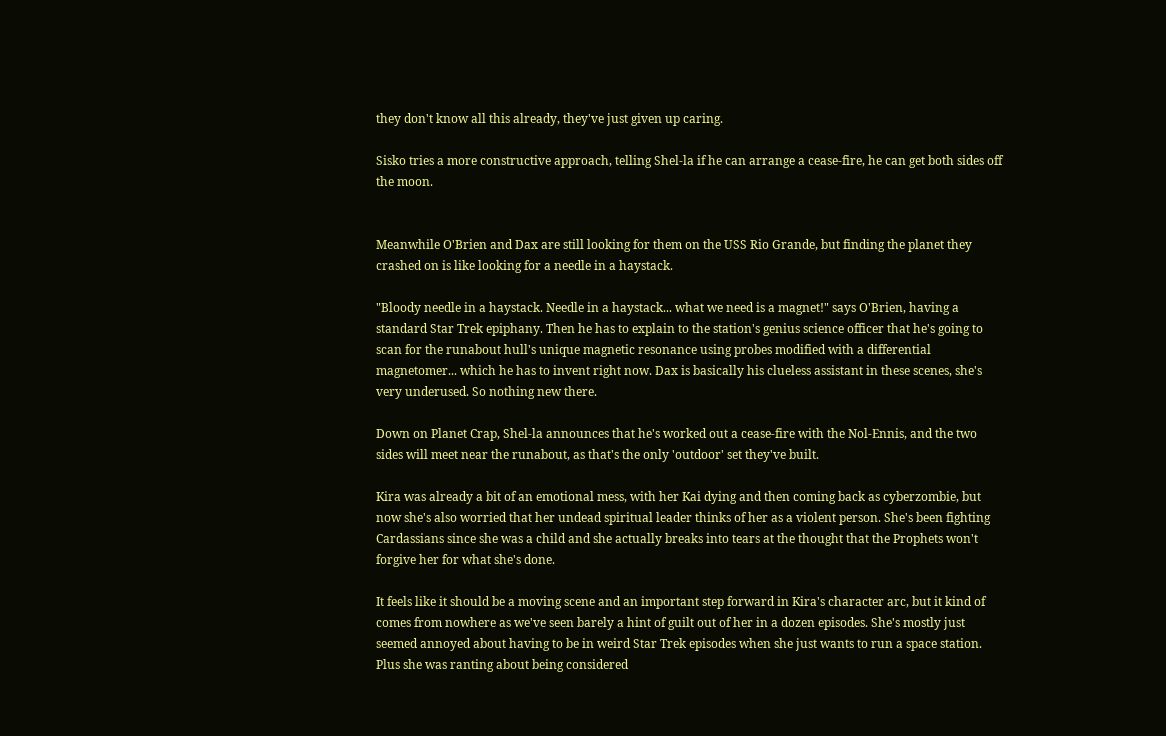they don't know all this already, they've just given up caring.

Sisko tries a more constructive approach, telling Shel-la if he can arrange a cease-fire, he can get both sides off the moon.


Meanwhile O'Brien and Dax are still looking for them on the USS Rio Grande, but finding the planet they crashed on is like looking for a needle in a haystack.

"Bloody needle in a haystack. Needle in a haystack... what we need is a magnet!" says O'Brien, having a standard Star Trek epiphany. Then he has to explain to the station's genius science officer that he's going to scan for the runabout hull's unique magnetic resonance using probes modified with a differential magnetomer... which he has to invent right now. Dax is basically his clueless assistant in these scenes, she's very underused. So nothing new there.

Down on Planet Crap, Shel-la announces that he's worked out a cease-fire with the Nol-Ennis, and the two sides will meet near the runabout, as that's the only 'outdoor' set they've built.

Kira was already a bit of an emotional mess, with her Kai dying and then coming back as cyberzombie, but now she's also worried that her undead spiritual leader thinks of her as a violent person. She's been fighting Cardassians since she was a child and she actually breaks into tears at the thought that the Prophets won't forgive her for what she's done.

It feels like it should be a moving scene and an important step forward in Kira's character arc, but it kind of comes from nowhere as we've seen barely a hint of guilt out of her in a dozen episodes. She's mostly just seemed annoyed about having to be in weird Star Trek episodes when she just wants to run a space station. Plus she was ranting about being considered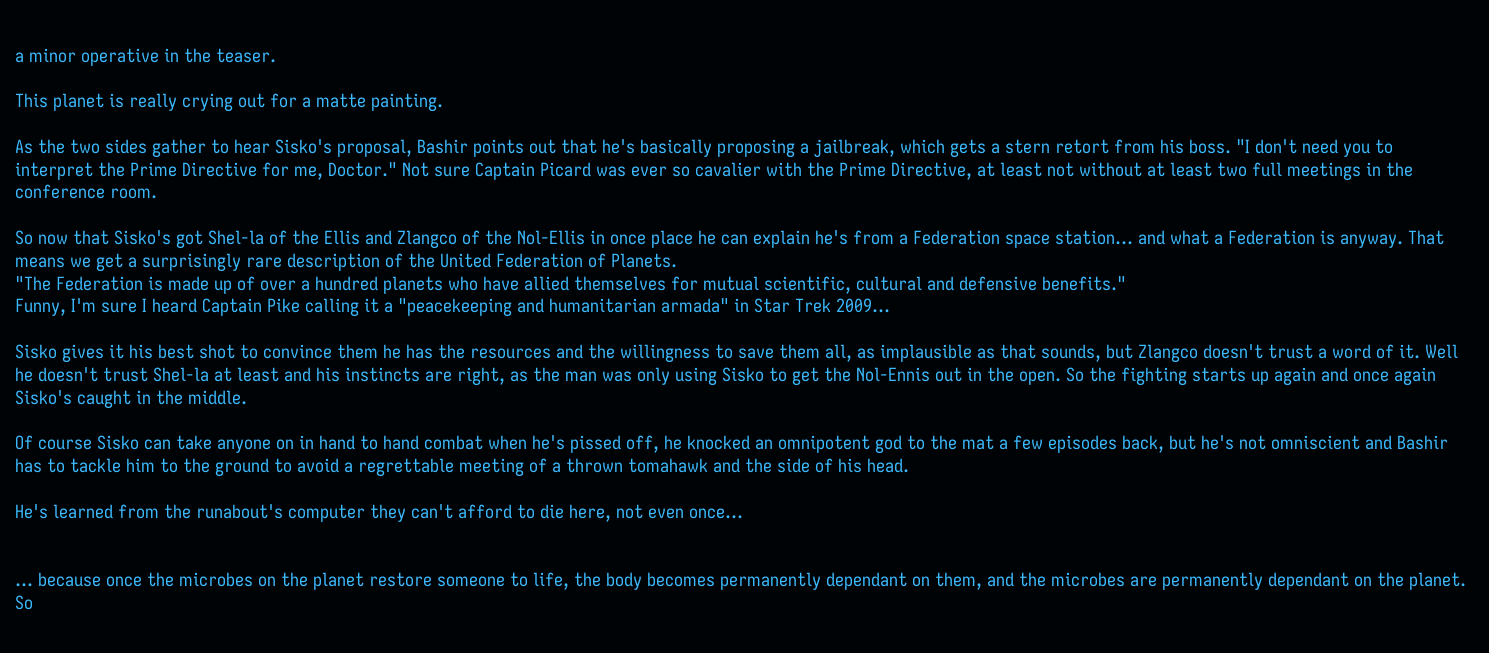a minor operative in the teaser.

This planet is really crying out for a matte painting.

As the two sides gather to hear Sisko's proposal, Bashir points out that he's basically proposing a jailbreak, which gets a stern retort from his boss. "I don't need you to interpret the Prime Directive for me, Doctor." Not sure Captain Picard was ever so cavalier with the Prime Directive, at least not without at least two full meetings in the conference room.

So now that Sisko's got Shel-la of the Ellis and Zlangco of the Nol-Ellis in once place he can explain he's from a Federation space station... and what a Federation is anyway. That means we get a surprisingly rare description of the United Federation of Planets.
"The Federation is made up of over a hundred planets who have allied themselves for mutual scientific, cultural and defensive benefits."
Funny, I'm sure I heard Captain Pike calling it a "peacekeeping and humanitarian armada" in Star Trek 2009...

Sisko gives it his best shot to convince them he has the resources and the willingness to save them all, as implausible as that sounds, but Zlangco doesn't trust a word of it. Well he doesn't trust Shel-la at least and his instincts are right, as the man was only using Sisko to get the Nol-Ennis out in the open. So the fighting starts up again and once again Sisko's caught in the middle.

Of course Sisko can take anyone on in hand to hand combat when he's pissed off, he knocked an omnipotent god to the mat a few episodes back, but he's not omniscient and Bashir has to tackle him to the ground to avoid a regrettable meeting of a thrown tomahawk and the side of his head.

He's learned from the runabout's computer they can't afford to die here, not even once...


... because once the microbes on the planet restore someone to life, the body becomes permanently dependant on them, and the microbes are permanently dependant on the planet. So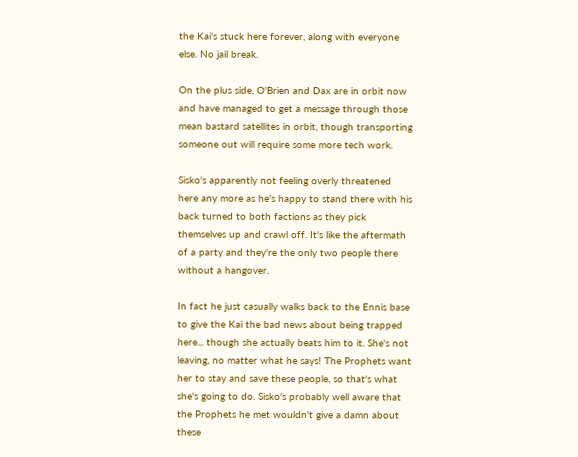the Kai's stuck here forever, along with everyone else. No jail break.

On the plus side, O'Brien and Dax are in orbit now and have managed to get a message through those mean bastard satellites in orbit, though transporting someone out will require some more tech work.

Sisko's apparently not feeling overly threatened here any more as he's happy to stand there with his back turned to both factions as they pick themselves up and crawl off. It's like the aftermath of a party and they're the only two people there without a hangover.

In fact he just casually walks back to the Ennis base to give the Kai the bad news about being trapped here... though she actually beats him to it. She's not leaving, no matter what he says! The Prophets want her to stay and save these people, so that's what she's going to do. Sisko's probably well aware that the Prophets he met wouldn't give a damn about these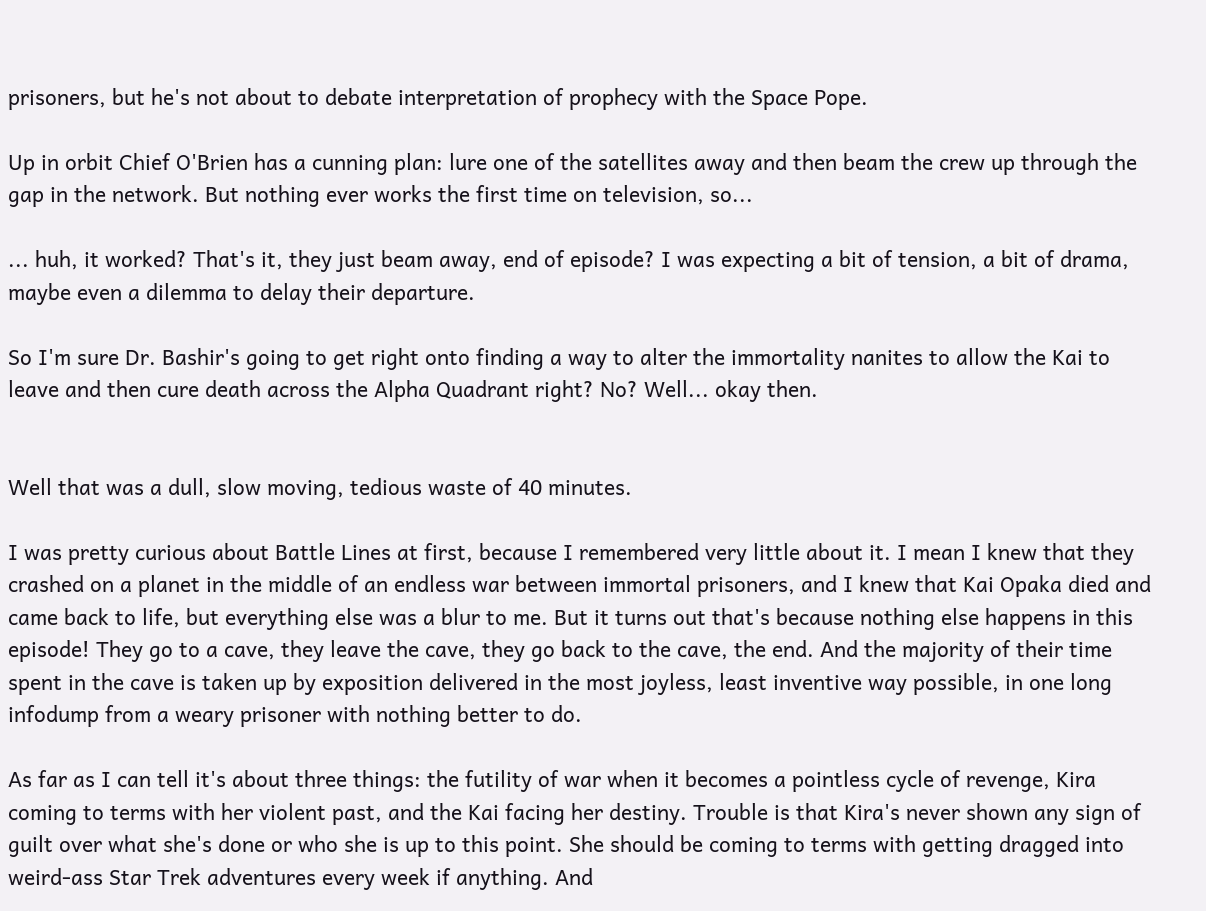prisoners, but he's not about to debate interpretation of prophecy with the Space Pope.

Up in orbit Chief O'Brien has a cunning plan: lure one of the satellites away and then beam the crew up through the gap in the network. But nothing ever works the first time on television, so...

... huh, it worked? That's it, they just beam away, end of episode? I was expecting a bit of tension, a bit of drama, maybe even a dilemma to delay their departure.

So I'm sure Dr. Bashir's going to get right onto finding a way to alter the immortality nanites to allow the Kai to leave and then cure death across the Alpha Quadrant right? No? Well... okay then.


Well that was a dull, slow moving, tedious waste of 40 minutes.

I was pretty curious about Battle Lines at first, because I remembered very little about it. I mean I knew that they crashed on a planet in the middle of an endless war between immortal prisoners, and I knew that Kai Opaka died and came back to life, but everything else was a blur to me. But it turns out that's because nothing else happens in this episode! They go to a cave, they leave the cave, they go back to the cave, the end. And the majority of their time spent in the cave is taken up by exposition delivered in the most joyless, least inventive way possible, in one long infodump from a weary prisoner with nothing better to do.

As far as I can tell it's about three things: the futility of war when it becomes a pointless cycle of revenge, Kira coming to terms with her violent past, and the Kai facing her destiny. Trouble is that Kira's never shown any sign of guilt over what she's done or who she is up to this point. She should be coming to terms with getting dragged into weird-ass Star Trek adventures every week if anything. And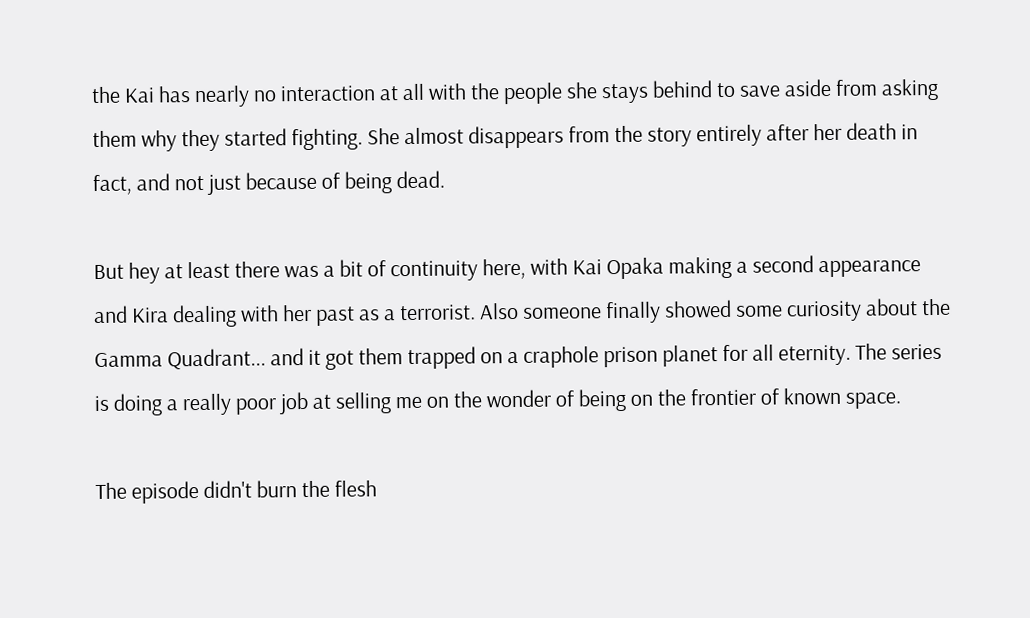the Kai has nearly no interaction at all with the people she stays behind to save aside from asking them why they started fighting. She almost disappears from the story entirely after her death in fact, and not just because of being dead.

But hey at least there was a bit of continuity here, with Kai Opaka making a second appearance and Kira dealing with her past as a terrorist. Also someone finally showed some curiosity about the Gamma Quadrant... and it got them trapped on a craphole prison planet for all eternity. The series is doing a really poor job at selling me on the wonder of being on the frontier of known space.

The episode didn't burn the flesh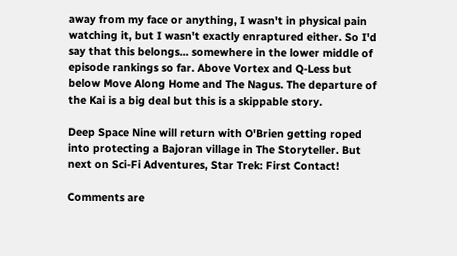away from my face or anything, I wasn't in physical pain watching it, but I wasn't exactly enraptured either. So I'd say that this belongs... somewhere in the lower middle of episode rankings so far. Above Vortex and Q-Less but below Move Along Home and The Nagus. The departure of the Kai is a big deal but this is a skippable story.

Deep Space Nine will return with O'Brien getting roped into protecting a Bajoran village in The Storyteller. But next on Sci-Fi Adventures, Star Trek: First Contact!

Comments are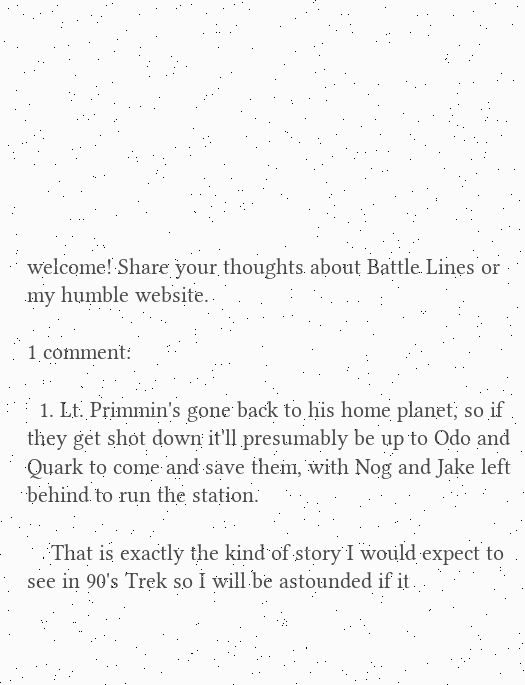welcome! Share your thoughts about Battle Lines or my humble website.

1 comment:

  1. Lt. Primmin's gone back to his home planet, so if they get shot down it'll presumably be up to Odo and Quark to come and save them, with Nog and Jake left behind to run the station.

    That is exactly the kind of story I would expect to see in 90's Trek so I will be astounded if it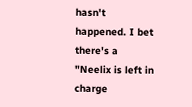hasn't happened. I bet there's a "Neelix is left in charge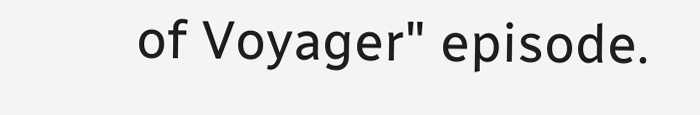of Voyager" episode.